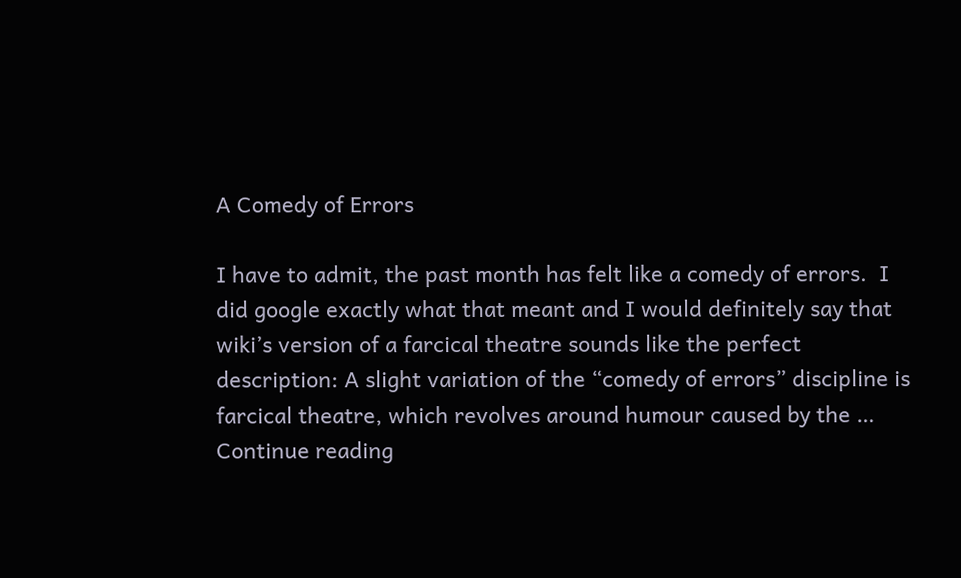A Comedy of Errors

I have to admit, the past month has felt like a comedy of errors.  I did google exactly what that meant and I would definitely say that wiki’s version of a farcical theatre sounds like the perfect description: A slight variation of the “comedy of errors” discipline is farcical theatre, which revolves around humour caused by the … Continue reading